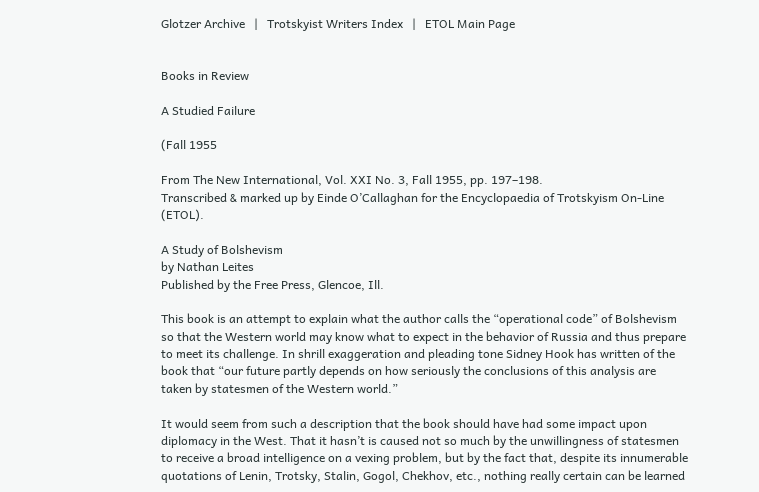Glotzer Archive   |   Trotskyist Writers Index   |   ETOL Main Page


Books in Review

A Studied Failure

(Fall 1955

From The New International, Vol. XXI No. 3, Fall 1955, pp. 197–198.
Transcribed & marked up by Einde O’Callaghan for the Encyclopaedia of Trotskyism On-Line (ETOL).

A Study of Bolshevism
by Nathan Leites
Published by the Free Press, Glencoe, Ill.

This book is an attempt to explain what the author calls the “operational code” of Bolshevism so that the Western world may know what to expect in the behavior of Russia and thus prepare to meet its challenge. In shrill exaggeration and pleading tone Sidney Hook has written of the book that “our future partly depends on how seriously the conclusions of this analysis are taken by statesmen of the Western world.”

It would seem from such a description that the book should have had some impact upon diplomacy in the West. That it hasn’t is caused not so much by the unwillingness of statesmen to receive a broad intelligence on a vexing problem, but by the fact that, despite its innumerable quotations of Lenin, Trotsky, Stalin, Gogol, Chekhov, etc., nothing really certain can be learned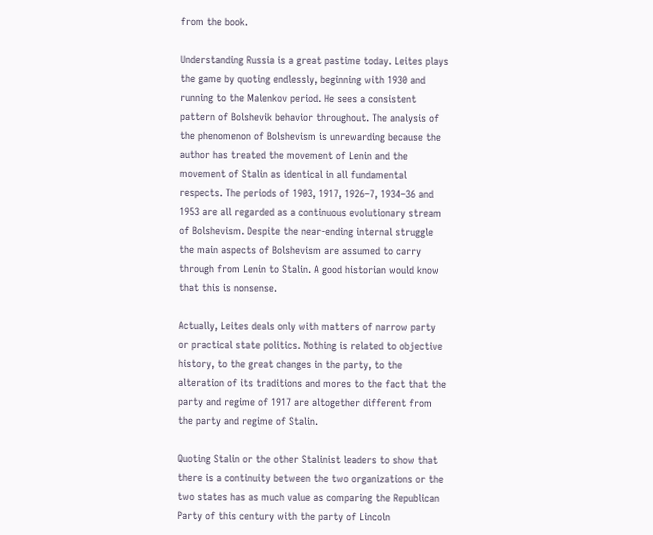from the book.

Understanding Russia is a great pastime today. Leites plays the game by quoting endlessly, beginning with 1930 and running to the Malenkov period. He sees a consistent pattern of Bolshevik behavior throughout. The analysis of the phenomenon of Bolshevism is unrewarding because the author has treated the movement of Lenin and the movement of Stalin as identical in all fundamental respects. The periods of 1903, 1917, 1926–7, 1934–36 and 1953 are all regarded as a continuous evolutionary stream of Bolshevism. Despite the near-ending internal struggle the main aspects of Bolshevism are assumed to carry through from Lenin to Stalin. A good historian would know that this is nonsense.

Actually, Leites deals only with matters of narrow party or practical state politics. Nothing is related to objective history, to the great changes in the party, to the alteration of its traditions and mores to the fact that the party and regime of 1917 are altogether different from the party and regime of Stalin.

Quoting Stalin or the other Stalinist leaders to show that there is a continuity between the two organizations or the two states has as much value as comparing the Republican Party of this century with the party of Lincoln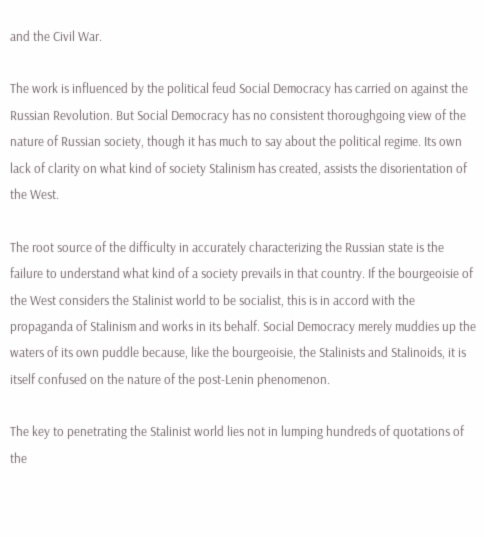and the Civil War.

The work is influenced by the political feud Social Democracy has carried on against the Russian Revolution. But Social Democracy has no consistent thoroughgoing view of the nature of Russian society, though it has much to say about the political regime. Its own lack of clarity on what kind of society Stalinism has created, assists the disorientation of the West.

The root source of the difficulty in accurately characterizing the Russian state is the failure to understand what kind of a society prevails in that country. If the bourgeoisie of the West considers the Stalinist world to be socialist, this is in accord with the propaganda of Stalinism and works in its behalf. Social Democracy merely muddies up the waters of its own puddle because, like the bourgeoisie, the Stalinists and Stalinoids, it is itself confused on the nature of the post-Lenin phenomenon.

The key to penetrating the Stalinist world lies not in lumping hundreds of quotations of the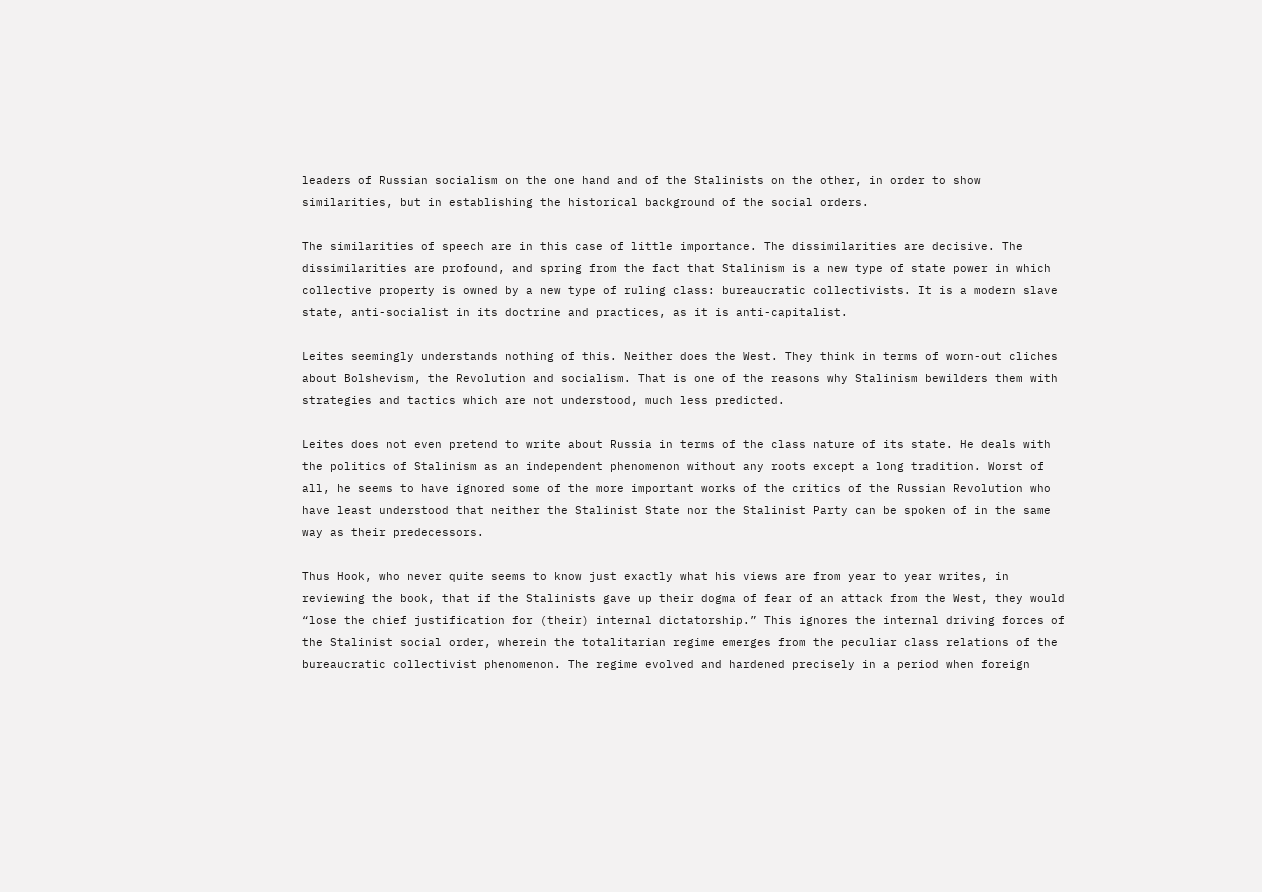leaders of Russian socialism on the one hand and of the Stalinists on the other, in order to show similarities, but in establishing the historical background of the social orders.

The similarities of speech are in this case of little importance. The dissimilarities are decisive. The dissimilarities are profound, and spring from the fact that Stalinism is a new type of state power in which collective property is owned by a new type of ruling class: bureaucratic collectivists. It is a modern slave state, anti-socialist in its doctrine and practices, as it is anti-capitalist.

Leites seemingly understands nothing of this. Neither does the West. They think in terms of worn-out cliches about Bolshevism, the Revolution and socialism. That is one of the reasons why Stalinism bewilders them with strategies and tactics which are not understood, much less predicted.

Leites does not even pretend to write about Russia in terms of the class nature of its state. He deals with the politics of Stalinism as an independent phenomenon without any roots except a long tradition. Worst of all, he seems to have ignored some of the more important works of the critics of the Russian Revolution who have least understood that neither the Stalinist State nor the Stalinist Party can be spoken of in the same way as their predecessors.

Thus Hook, who never quite seems to know just exactly what his views are from year to year writes, in reviewing the book, that if the Stalinists gave up their dogma of fear of an attack from the West, they would “lose the chief justification for (their) internal dictatorship.” This ignores the internal driving forces of the Stalinist social order, wherein the totalitarian regime emerges from the peculiar class relations of the bureaucratic collectivist phenomenon. The regime evolved and hardened precisely in a period when foreign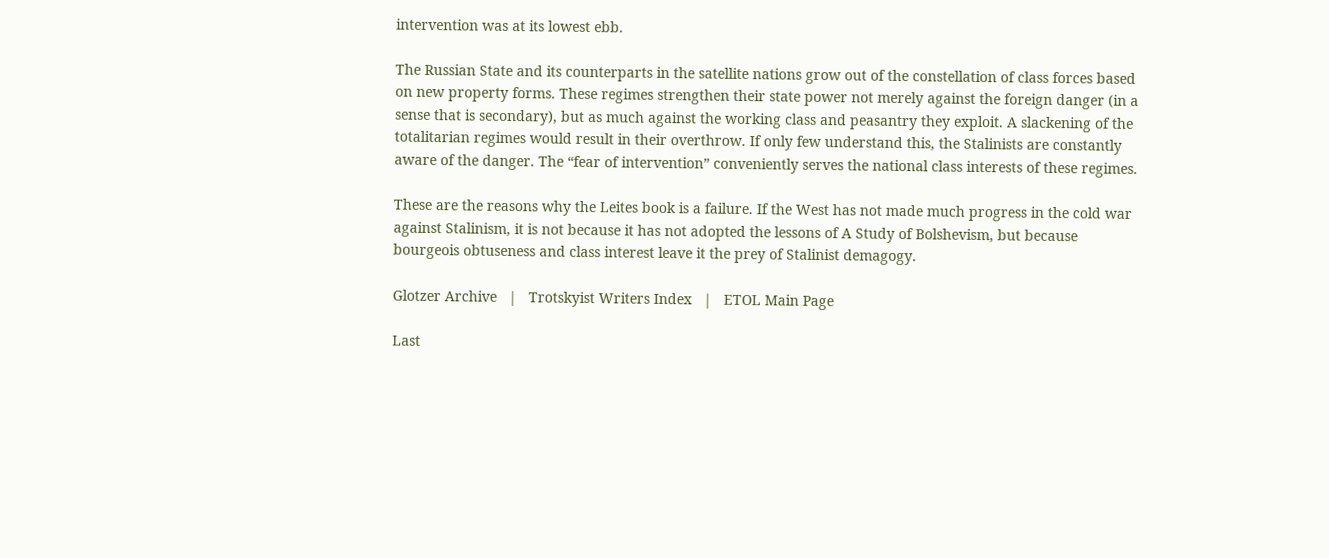intervention was at its lowest ebb.

The Russian State and its counterparts in the satellite nations grow out of the constellation of class forces based on new property forms. These regimes strengthen their state power not merely against the foreign danger (in a sense that is secondary), but as much against the working class and peasantry they exploit. A slackening of the totalitarian regimes would result in their overthrow. If only few understand this, the Stalinists are constantly aware of the danger. The “fear of intervention” conveniently serves the national class interests of these regimes.

These are the reasons why the Leites book is a failure. If the West has not made much progress in the cold war against Stalinism, it is not because it has not adopted the lessons of A Study of Bolshevism, but because bourgeois obtuseness and class interest leave it the prey of Stalinist demagogy.

Glotzer Archive   |   Trotskyist Writers Index   |   ETOL Main Page

Last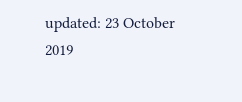updated: 23 October 2019